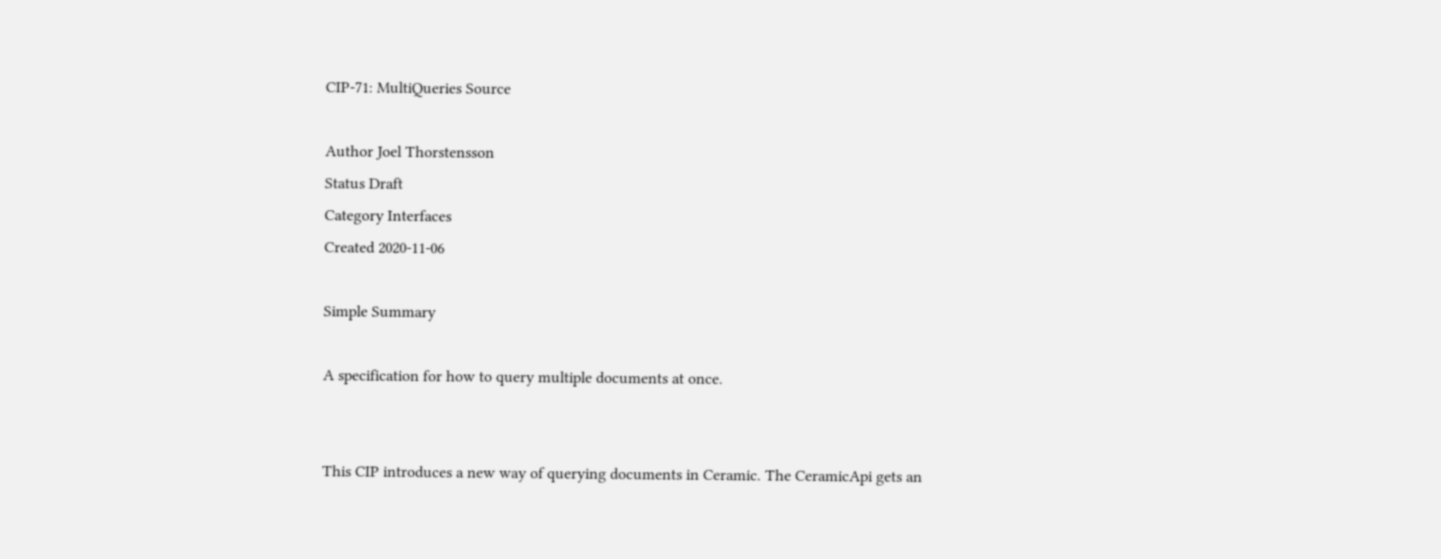CIP-71: MultiQueries Source

Author Joel Thorstensson
Status Draft
Category Interfaces
Created 2020-11-06

Simple Summary

A specification for how to query multiple documents at once.


This CIP introduces a new way of querying documents in Ceramic. The CeramicApi gets an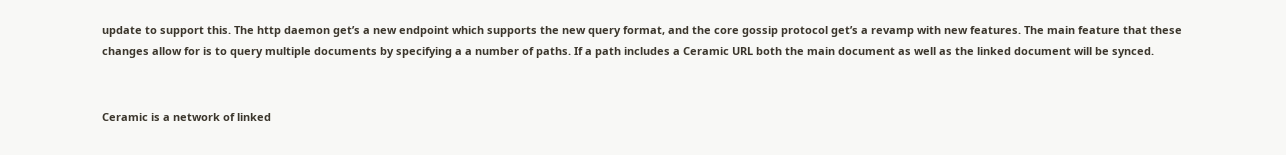update to support this. The http daemon get’s a new endpoint which supports the new query format, and the core gossip protocol get’s a revamp with new features. The main feature that these changes allow for is to query multiple documents by specifying a a number of paths. If a path includes a Ceramic URL both the main document as well as the linked document will be synced.


Ceramic is a network of linked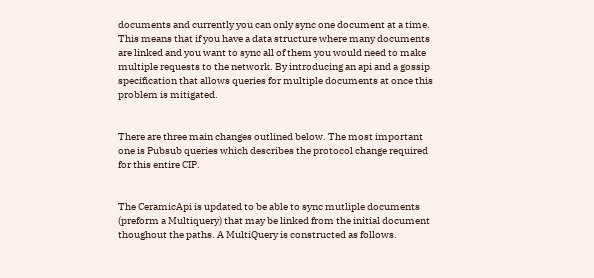documents and currently you can only sync one document at a time. This means that if you have a data structure where many documents are linked and you want to sync all of them you would need to make multiple requests to the network. By introducing an api and a gossip specification that allows queries for multiple documents at once this problem is mitigated.


There are three main changes outlined below. The most important one is Pubsub queries which describes the protocol change required for this entire CIP.


The CeramicApi is updated to be able to sync mutliple documents (preform a Multiquery) that may be linked from the initial document thoughout the paths. A MultiQuery is constructed as follows.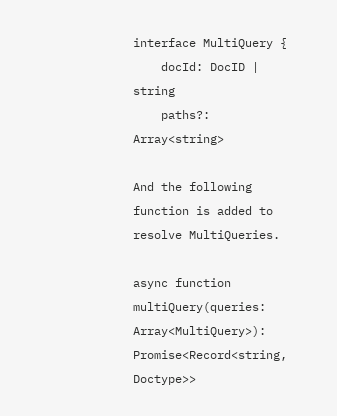interface MultiQuery {
    docId: DocID | string
    paths?: Array<string>

And the following function is added to resolve MultiQueries.

async function multiQuery(queries: Array<MultiQuery>):  Promise<Record<string, Doctype>>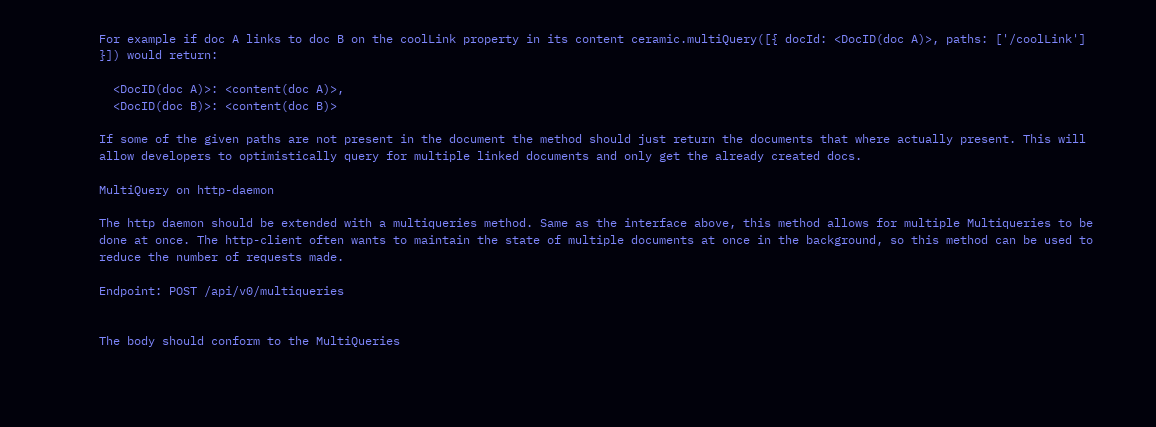For example if doc A links to doc B on the coolLink property in its content ceramic.multiQuery([{ docId: <DocID(doc A)>, paths: ['/coolLink'] }]) would return:

  <DocID(doc A)>: <content(doc A)>,
  <DocID(doc B)>: <content(doc B)>

If some of the given paths are not present in the document the method should just return the documents that where actually present. This will allow developers to optimistically query for multiple linked documents and only get the already created docs.

MultiQuery on http-daemon

The http daemon should be extended with a multiqueries method. Same as the interface above, this method allows for multiple Multiqueries to be done at once. The http-client often wants to maintain the state of multiple documents at once in the background, so this method can be used to reduce the number of requests made.

Endpoint: POST /api/v0/multiqueries


The body should conform to the MultiQueries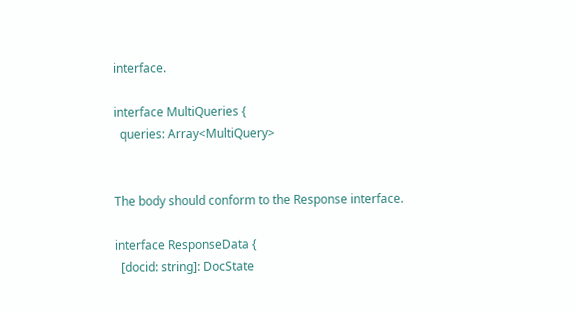interface.

interface MultiQueries {
  queries: Array<MultiQuery>


The body should conform to the Response interface.

interface ResponseData {
  [docid: string]: DocState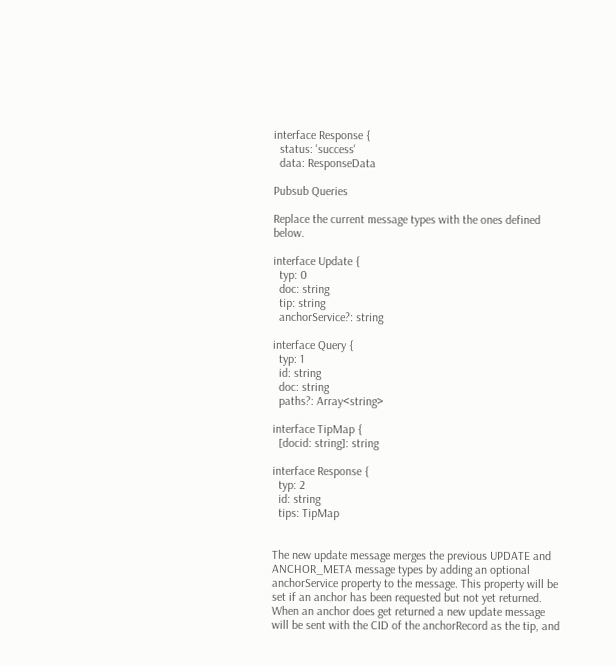interface Response {
  status: 'success'
  data: ResponseData

Pubsub Queries

Replace the current message types with the ones defined below.

interface Update {
  typ: 0
  doc: string
  tip: string
  anchorService?: string

interface Query {
  typ: 1
  id: string
  doc: string
  paths?: Array<string>

interface TipMap {
  [docid: string]: string

interface Response {
  typ: 2
  id: string
  tips: TipMap


The new update message merges the previous UPDATE and ANCHOR_META message types by adding an optional anchorService property to the message. This property will be set if an anchor has been requested but not yet returned. When an anchor does get returned a new update message will be sent with the CID of the anchorRecord as the tip, and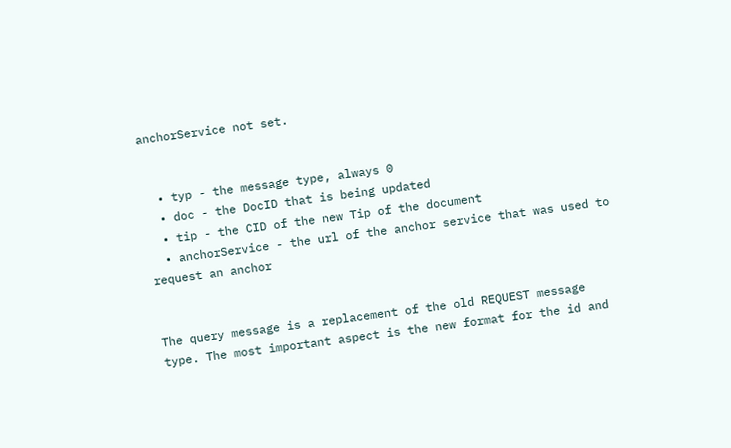anchorService not set.


  • typ - the message type, always 0
  • doc - the DocID that is being updated
  • tip - the CID of the new Tip of the document
  • anchorService - the url of the anchor service that was used to request an anchor


The query message is a replacement of the old REQUEST message type. The most important aspect is the new format for the id and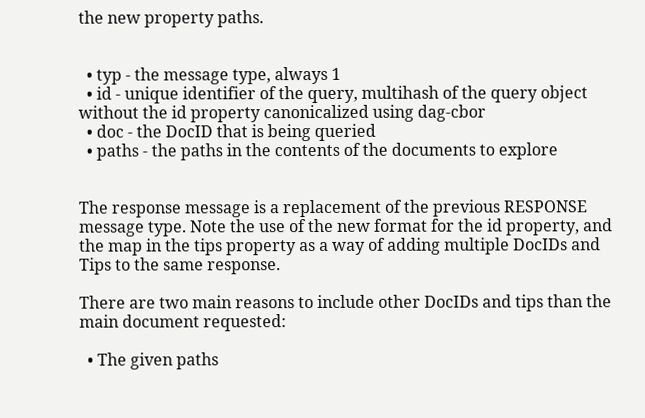the new property paths.


  • typ - the message type, always 1
  • id - unique identifier of the query, multihash of the query object without the id property canonicalized using dag-cbor
  • doc - the DocID that is being queried
  • paths - the paths in the contents of the documents to explore


The response message is a replacement of the previous RESPONSE message type. Note the use of the new format for the id property, and the map in the tips property as a way of adding multiple DocIDs and Tips to the same response.

There are two main reasons to include other DocIDs and tips than the main document requested:

  • The given paths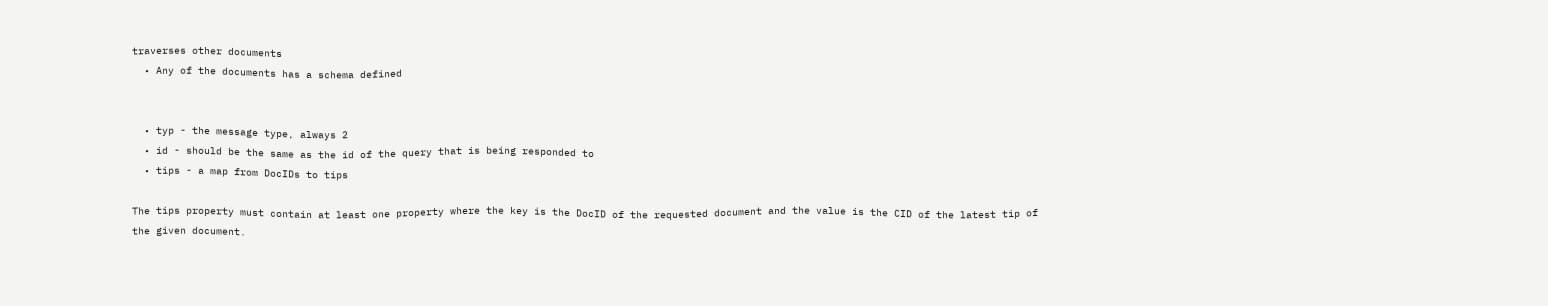traverses other documents
  • Any of the documents has a schema defined


  • typ - the message type, always 2
  • id - should be the same as the id of the query that is being responded to
  • tips - a map from DocIDs to tips

The tips property must contain at least one property where the key is the DocID of the requested document and the value is the CID of the latest tip of the given document.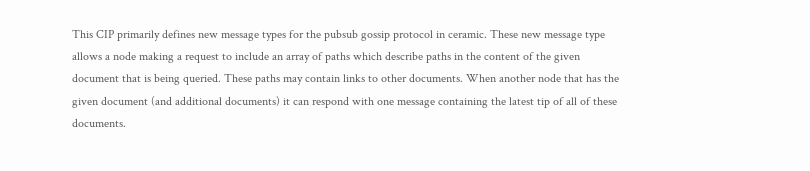This CIP primarily defines new message types for the pubsub gossip protocol in ceramic. These new message type allows a node making a request to include an array of paths which describe paths in the content of the given document that is being queried. These paths may contain links to other documents. When another node that has the given document (and additional documents) it can respond with one message containing the latest tip of all of these documents.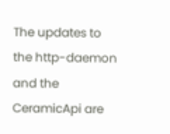The updates to the http-daemon and the CeramicApi are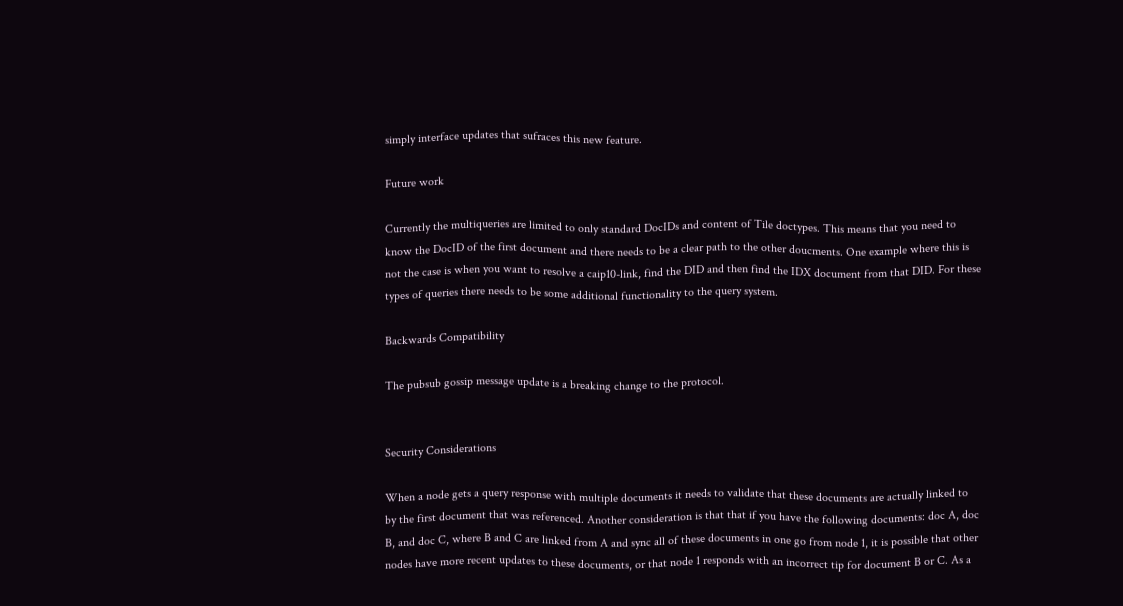simply interface updates that sufraces this new feature.

Future work

Currently the multiqueries are limited to only standard DocIDs and content of Tile doctypes. This means that you need to know the DocID of the first document and there needs to be a clear path to the other doucments. One example where this is not the case is when you want to resolve a caip10-link, find the DID and then find the IDX document from that DID. For these types of queries there needs to be some additional functionality to the query system.

Backwards Compatibility

The pubsub gossip message update is a breaking change to the protocol.


Security Considerations

When a node gets a query response with multiple documents it needs to validate that these documents are actually linked to by the first document that was referenced. Another consideration is that that if you have the following documents: doc A, doc B, and doc C, where B and C are linked from A and sync all of these documents in one go from node 1, it is possible that other nodes have more recent updates to these documents, or that node 1 responds with an incorrect tip for document B or C. As a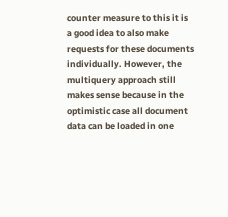counter measure to this it is a good idea to also make requests for these documents individually. However, the multiquery approach still makes sense because in the optimistic case all document data can be loaded in one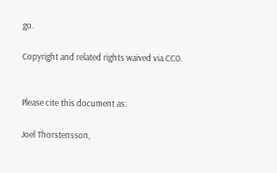go.

Copyright and related rights waived via CC0.


Please cite this document as:

Joel Thorstensson,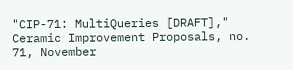"CIP-71: MultiQueries [DRAFT]," Ceramic Improvement Proposals, no. 71, November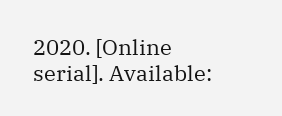2020. [Online serial]. Available: